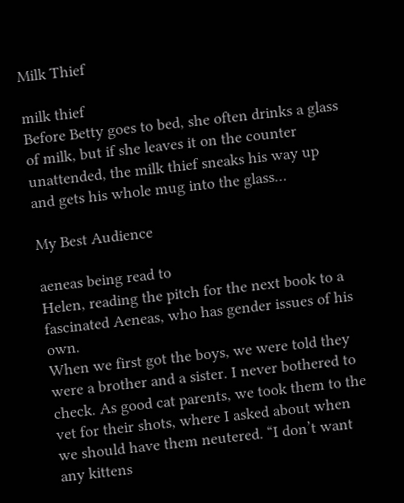Milk Thief

milk thief
Before Betty goes to bed, she often drinks a glass of milk, but if she leaves it on the counter unattended, the milk thief sneaks his way up and gets his whole mug into the glass…

My Best Audience

aeneas being read to
Helen, reading the pitch for the next book to a fascinated Aeneas, who has gender issues of his own.
When we first got the boys, we were told they were a brother and a sister. I never bothered to check. As good cat parents, we took them to the vet for their shots, where I asked about when we should have them neutered. “I don’t want any kittens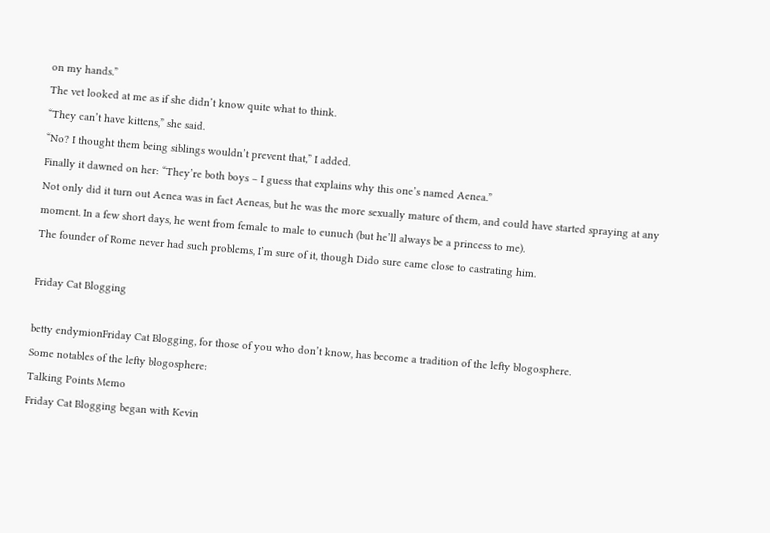on my hands.”
The vet looked at me as if she didn’t know quite what to think.
“They can’t have kittens,” she said.
“No? I thought them being siblings wouldn’t prevent that,” I added.
Finally it dawned on her: “They’re both boys – I guess that explains why this one’s named Aenea.”
Not only did it turn out Aenea was in fact Aeneas, but he was the more sexually mature of them, and could have started spraying at any moment. In a few short days, he went from female to male to eunuch (but he’ll always be a princess to me).
The founder of Rome never had such problems, I’m sure of it, though Dido sure came close to castrating him.

Friday Cat Blogging

betty endymionFriday Cat Blogging, for those of you who don’t know, has become a tradition of the lefty blogosphere.
Some notables of the lefty blogosphere:
Talking Points Memo
Friday Cat Blogging began with Kevin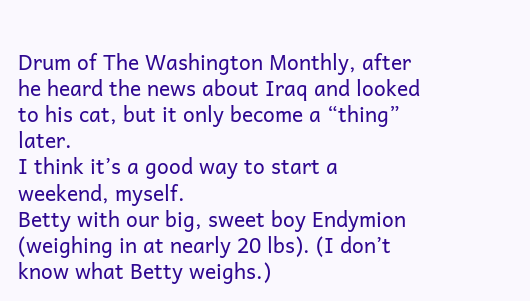Drum of The Washington Monthly, after he heard the news about Iraq and looked to his cat, but it only become a “thing” later.
I think it’s a good way to start a weekend, myself.
Betty with our big, sweet boy Endymion (weighing in at nearly 20 lbs). (I don’t know what Betty weighs.)